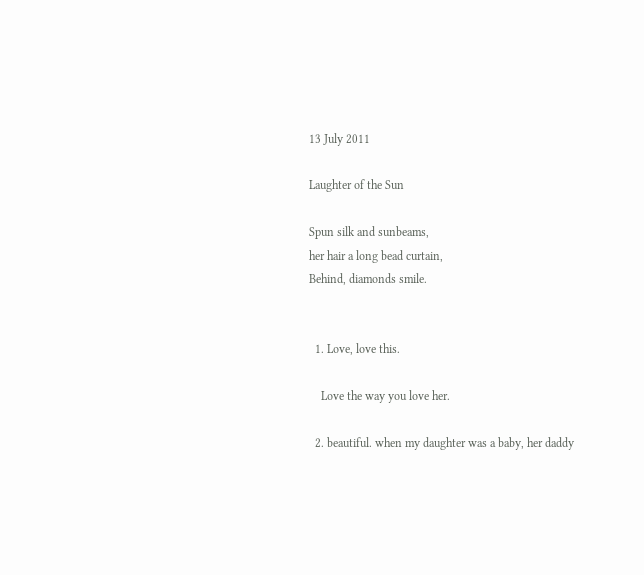13 July 2011

Laughter of the Sun

Spun silk and sunbeams,
her hair a long bead curtain,
Behind, diamonds smile.


  1. Love, love this.

    Love the way you love her.

  2. beautiful. when my daughter was a baby, her daddy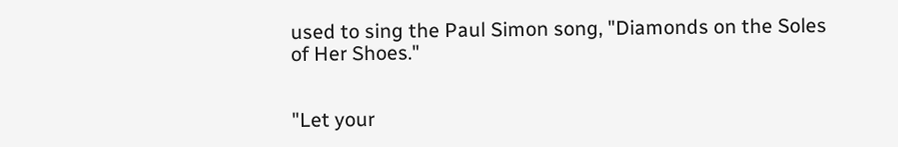used to sing the Paul Simon song, "Diamonds on the Soles of Her Shoes."


"Let your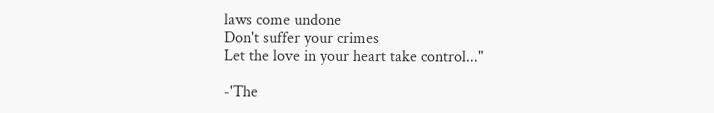laws come undone
Don't suffer your crimes
Let the love in your heart take control..."

-'The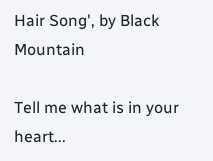Hair Song', by Black Mountain

Tell me what is in your heart...